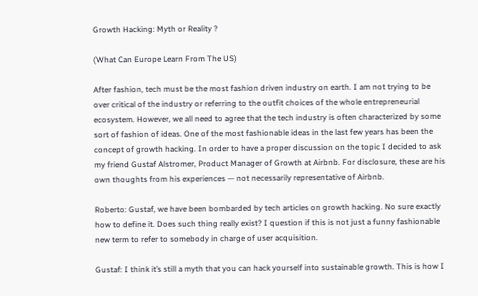Growth Hacking: Myth or Reality ?

(What Can Europe Learn From The US)

After fashion, tech must be the most fashion driven industry on earth. I am not trying to be over critical of the industry or referring to the outfit choices of the whole entrepreneurial ecosystem. However, we all need to agree that the tech industry is often characterized by some sort of fashion of ideas. One of the most fashionable ideas in the last few years has been the concept of growth hacking. In order to have a proper discussion on the topic I decided to ask my friend Gustaf Alstromer, Product Manager of Growth at Airbnb. For disclosure, these are his own thoughts from his experiences — not necessarily representative of Airbnb.

Roberto: Gustaf, we have been bombarded by tech articles on growth hacking. No sure exactly how to define it. Does such thing really exist? I question if this is not just a funny fashionable new term to refer to somebody in charge of user acquisition.

Gustaf: I think it’s still a myth that you can hack yourself into sustainable growth. This is how I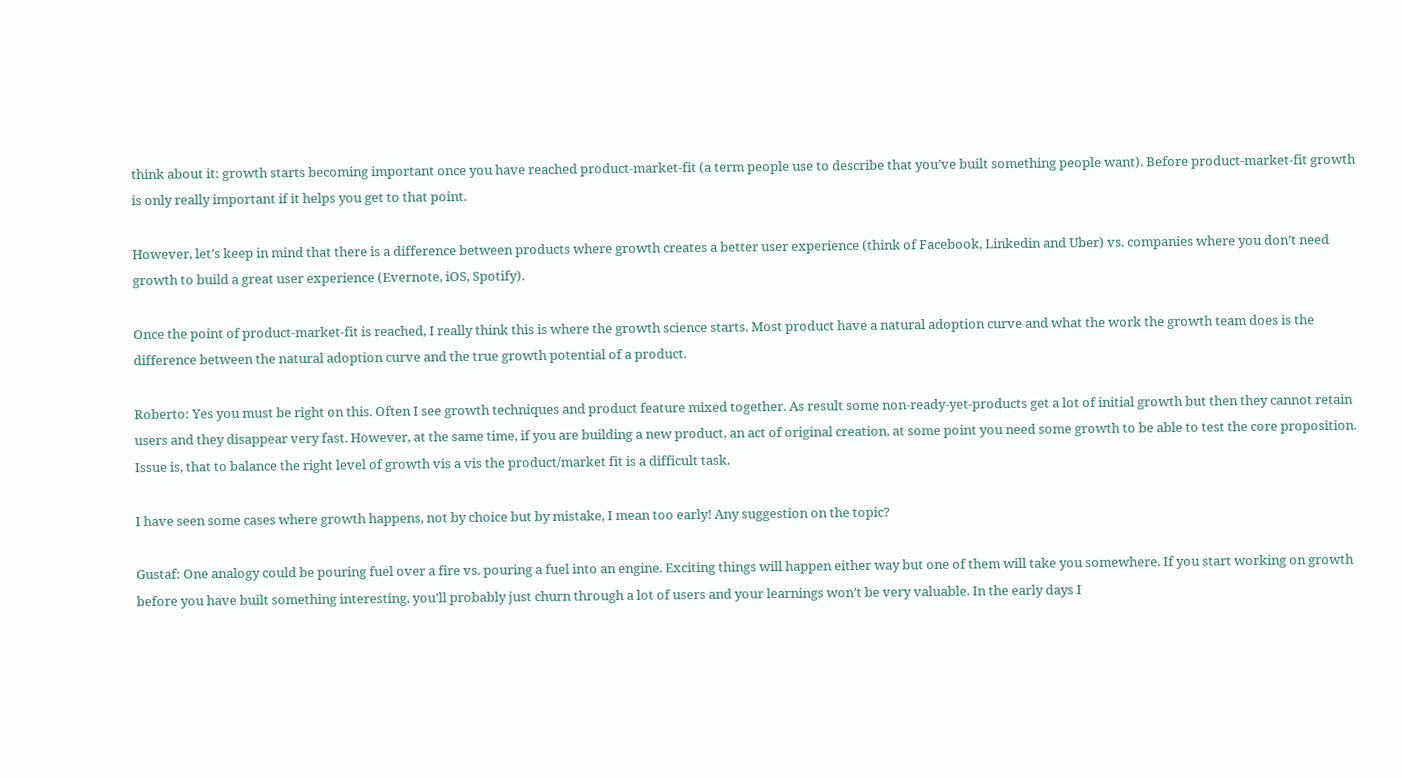think about it: growth starts becoming important once you have reached product-market-fit (a term people use to describe that you’ve built something people want). Before product-market-fit growth is only really important if it helps you get to that point.

However, let’s keep in mind that there is a difference between products where growth creates a better user experience (think of Facebook, Linkedin and Uber) vs. companies where you don’t need growth to build a great user experience (Evernote, iOS, Spotify).

Once the point of product-market-fit is reached, I really think this is where the growth science starts. Most product have a natural adoption curve and what the work the growth team does is the difference between the natural adoption curve and the true growth potential of a product.

Roberto: Yes you must be right on this. Often I see growth techniques and product feature mixed together. As result some non-ready-yet-products get a lot of initial growth but then they cannot retain users and they disappear very fast. However, at the same time, if you are building a new product, an act of original creation, at some point you need some growth to be able to test the core proposition. Issue is, that to balance the right level of growth vis a vis the product/market fit is a difficult task.

I have seen some cases where growth happens, not by choice but by mistake, I mean too early! Any suggestion on the topic?

Gustaf: One analogy could be pouring fuel over a fire vs. pouring a fuel into an engine. Exciting things will happen either way but one of them will take you somewhere. If you start working on growth before you have built something interesting, you’ll probably just churn through a lot of users and your learnings won’t be very valuable. In the early days I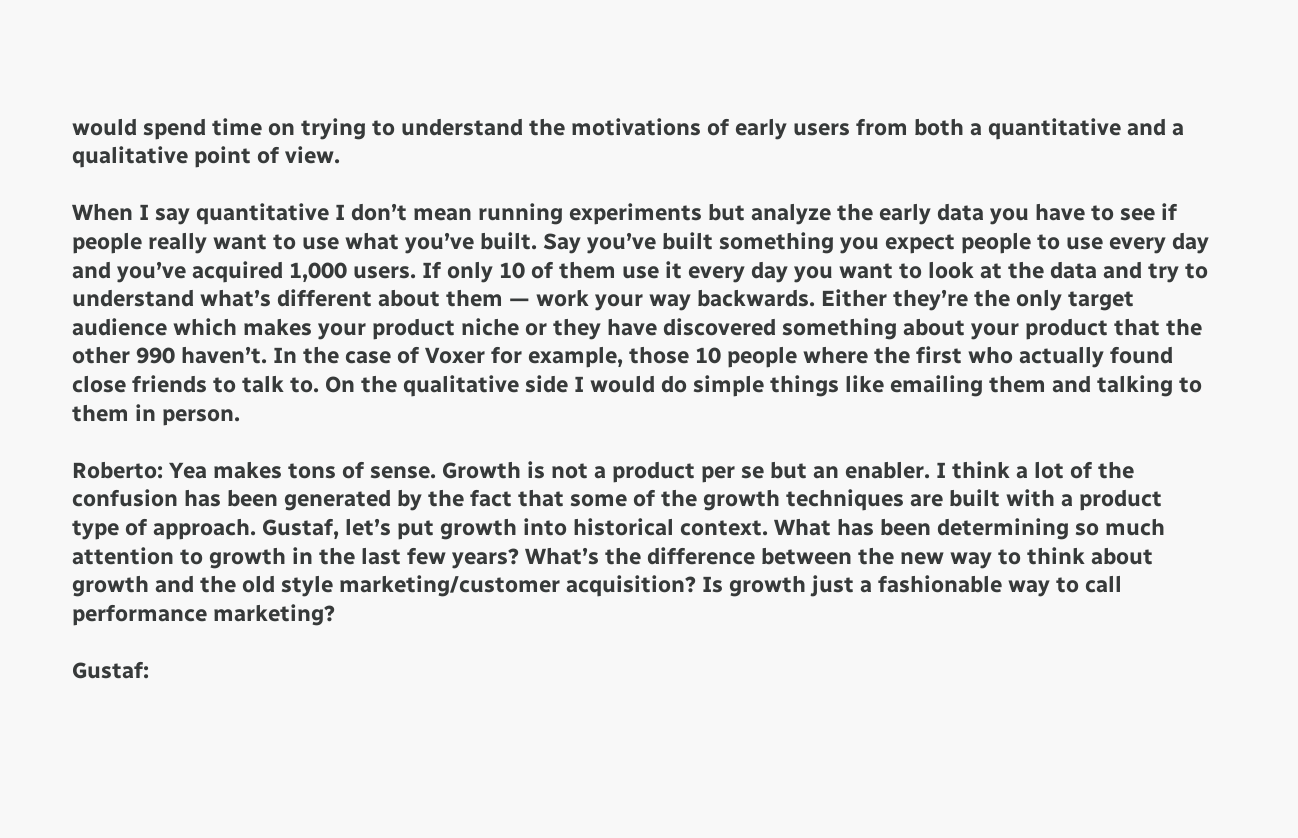would spend time on trying to understand the motivations of early users from both a quantitative and a qualitative point of view.

When I say quantitative I don’t mean running experiments but analyze the early data you have to see if people really want to use what you’ve built. Say you’ve built something you expect people to use every day and you’ve acquired 1,000 users. If only 10 of them use it every day you want to look at the data and try to understand what’s different about them — work your way backwards. Either they’re the only target audience which makes your product niche or they have discovered something about your product that the other 990 haven’t. In the case of Voxer for example, those 10 people where the first who actually found close friends to talk to. On the qualitative side I would do simple things like emailing them and talking to them in person.

Roberto: Yea makes tons of sense. Growth is not a product per se but an enabler. I think a lot of the confusion has been generated by the fact that some of the growth techniques are built with a product type of approach. Gustaf, let’s put growth into historical context. What has been determining so much attention to growth in the last few years? What’s the difference between the new way to think about growth and the old style marketing/customer acquisition? Is growth just a fashionable way to call performance marketing?

Gustaf: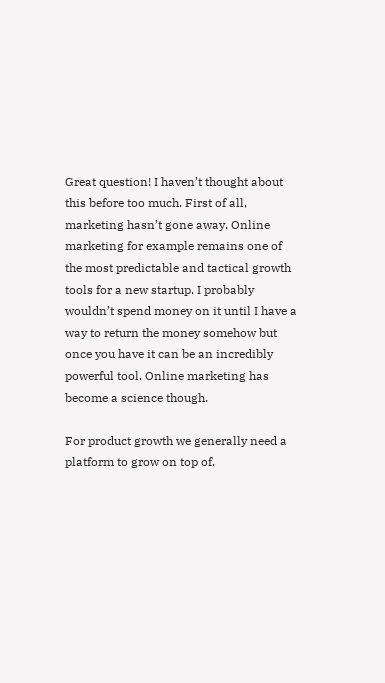Great question! I haven’t thought about this before too much. First of all, marketing hasn’t gone away. Online marketing for example remains one of the most predictable and tactical growth tools for a new startup. I probably wouldn’t spend money on it until I have a way to return the money somehow but once you have it can be an incredibly powerful tool. Online marketing has become a science though.

For product growth we generally need a platform to grow on top of.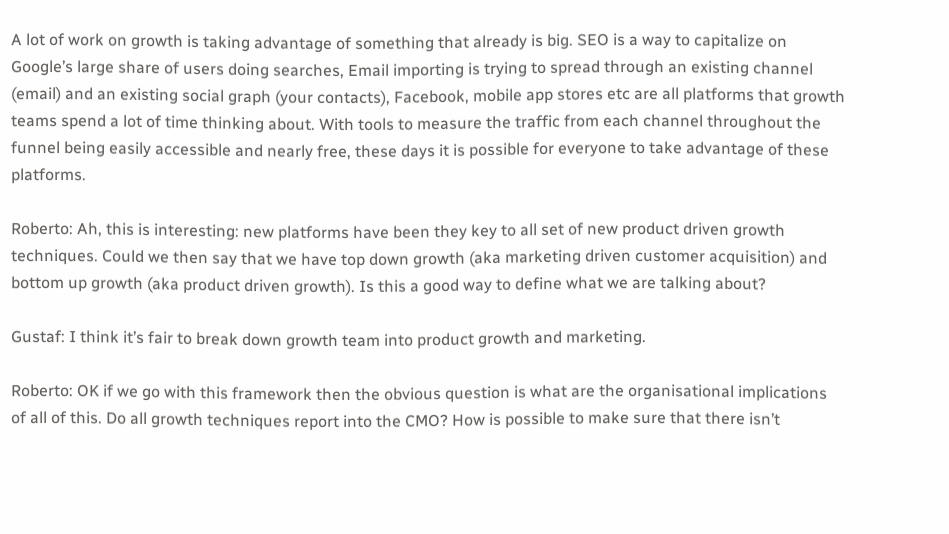A lot of work on growth is taking advantage of something that already is big. SEO is a way to capitalize on Google’s large share of users doing searches, Email importing is trying to spread through an existing channel (email) and an existing social graph (your contacts), Facebook, mobile app stores etc are all platforms that growth teams spend a lot of time thinking about. With tools to measure the traffic from each channel throughout the funnel being easily accessible and nearly free, these days it is possible for everyone to take advantage of these platforms.

Roberto: Ah, this is interesting: new platforms have been they key to all set of new product driven growth techniques. Could we then say that we have top down growth (aka marketing driven customer acquisition) and bottom up growth (aka product driven growth). Is this a good way to define what we are talking about?

Gustaf: I think it’s fair to break down growth team into product growth and marketing.

Roberto: OK if we go with this framework then the obvious question is what are the organisational implications of all of this. Do all growth techniques report into the CMO? How is possible to make sure that there isn’t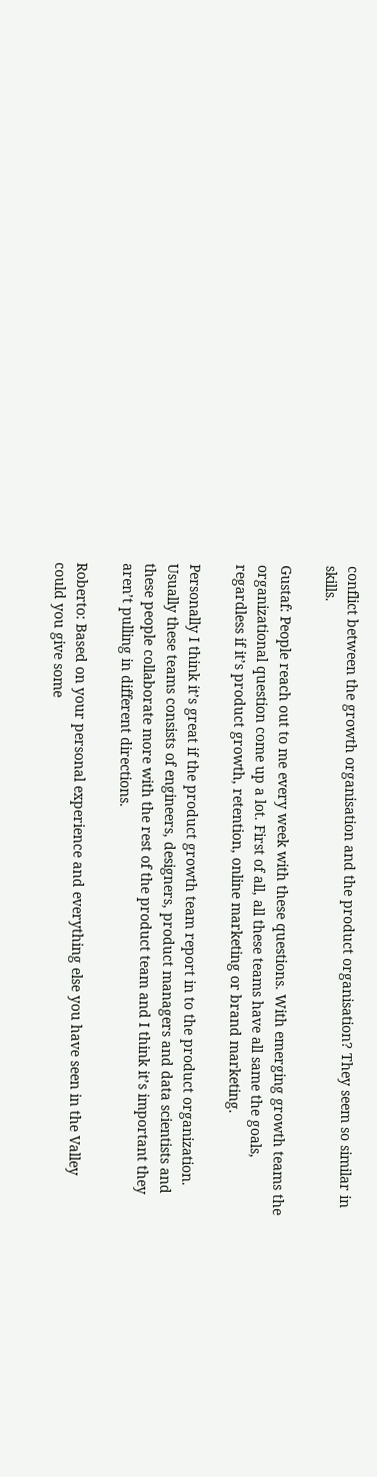conflict between the growth organisation and the product organisation? They seem so similar in skills.

Gustaf: People reach out to me every week with these questions. With emerging growth teams the organizational question come up a lot. First of all, all these teams have all same the goals, regardless if it’s product growth, retention, online marketing or brand marketing.

Personally I think it’s great if the product growth team report in to the product organization. Usually these teams consists of engineers, designers, product managers and data scientists and these people collaborate more with the rest of the product team and I think it’s important they aren’t pulling in different directions.

Roberto: Based on your personal experience and everything else you have seen in the Valley could you give some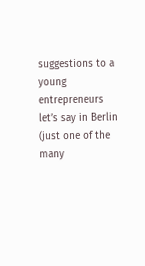suggestions to a young entrepreneurs let’s say in Berlin (just one of the many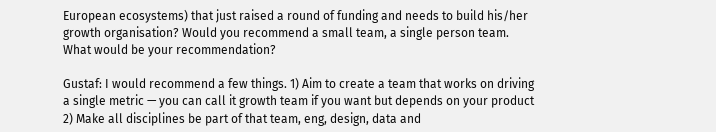European ecosystems) that just raised a round of funding and needs to build his/her growth organisation? Would you recommend a small team, a single person team. What would be your recommendation?

Gustaf: I would recommend a few things. 1) Aim to create a team that works on driving a single metric — you can call it growth team if you want but depends on your product 2) Make all disciplines be part of that team, eng, design, data and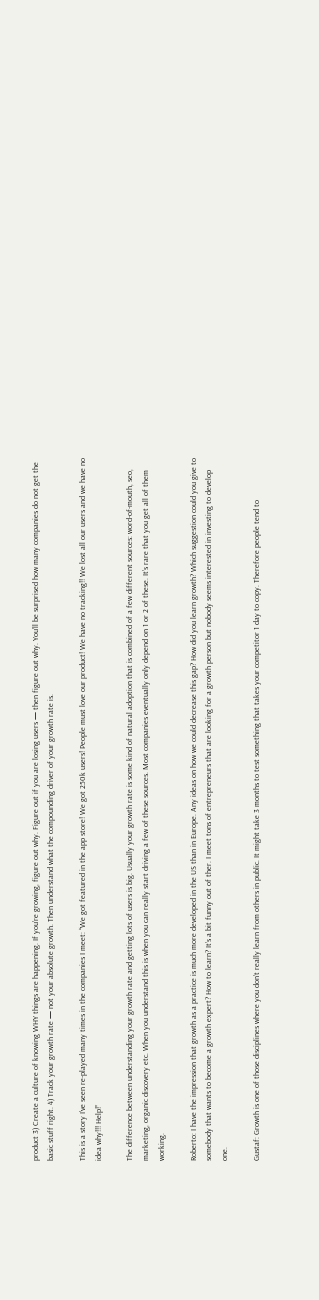product 3) Create a culture of knowing WHY things are happening. If you’re growing, figure out why. Figure out if you are losing users — then figure out why. You’ll be surprised how many companies do not get the basic stuff right. 4) Track your growth rate — not your absolute growth. Then understand what the compounding driver of your growth rate is.

This is a story I’ve seen re-played many times in the companies I meet: “We got featured in the app store! We got 250k users! People must love our product! We have no tracking!! We lost all our users and we have no idea why!!! Help!”

The difference between understanding your growth rate and getting lots of users is big. Usually your growth rate is some kind of natural adoption that is combined of a few different sources: word-of-mouth, seo, marketing, organic discovery etc. When you understand this is when you can really start driving a few of these sources. Most companies eventually only depend on 1 or 2 of these. It’s rare that you get all of them working.

Roberto: I have the impression that growth as a practice is much more developed in the US than in Europe. Any ideas on how we could decrease this gap? How did you learn growth? Which suggestion could you give to somebody that wants to become a growth expert? How to learn? It’s a bit funny out of ther. I meet tons of entrepreneurs that are looking for a growth person but nobody seems interested in investing to develop one.

Gustaf: Growth is one of those disciplines where you don’t really learn from others in public. It might take 3 months to test something that takes your competitor 1 day to copy. Therefore people tend to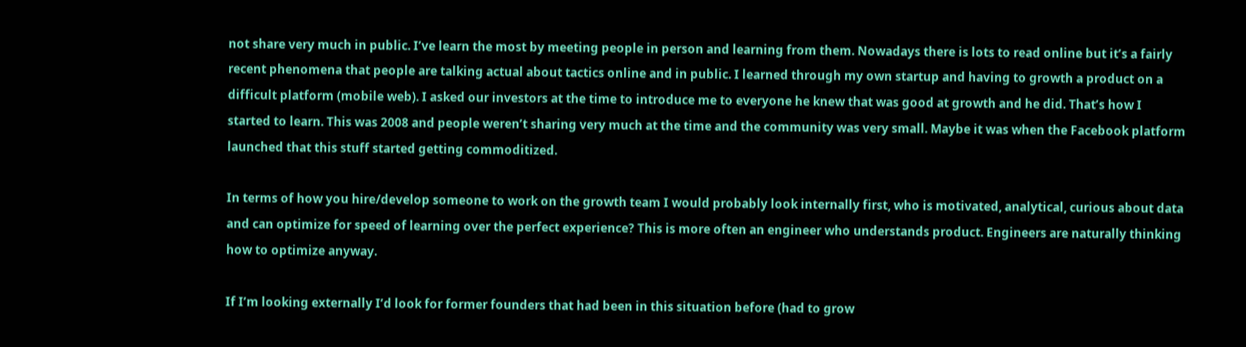not share very much in public. I’ve learn the most by meeting people in person and learning from them. Nowadays there is lots to read online but it’s a fairly recent phenomena that people are talking actual about tactics online and in public. I learned through my own startup and having to growth a product on a difficult platform (mobile web). I asked our investors at the time to introduce me to everyone he knew that was good at growth and he did. That’s how I started to learn. This was 2008 and people weren’t sharing very much at the time and the community was very small. Maybe it was when the Facebook platform launched that this stuff started getting commoditized.

In terms of how you hire/develop someone to work on the growth team I would probably look internally first, who is motivated, analytical, curious about data and can optimize for speed of learning over the perfect experience? This is more often an engineer who understands product. Engineers are naturally thinking how to optimize anyway.

If I’m looking externally I’d look for former founders that had been in this situation before (had to grow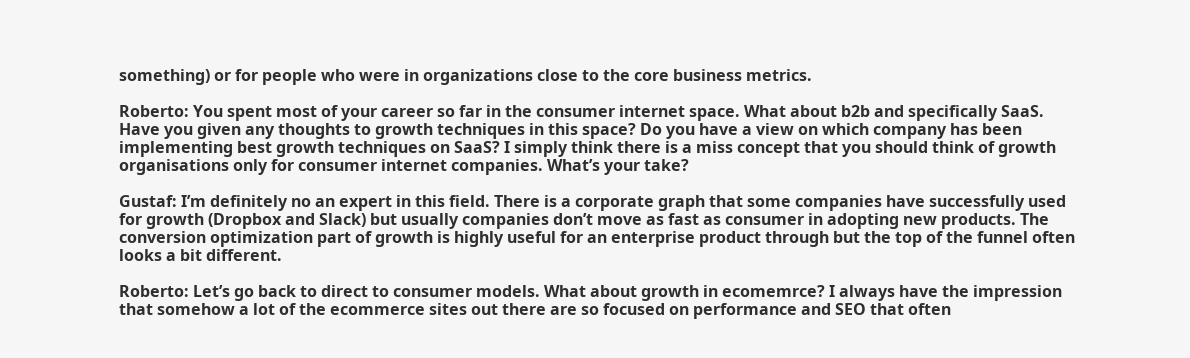something) or for people who were in organizations close to the core business metrics.

Roberto: You spent most of your career so far in the consumer internet space. What about b2b and specifically SaaS. Have you given any thoughts to growth techniques in this space? Do you have a view on which company has been implementing best growth techniques on SaaS? I simply think there is a miss concept that you should think of growth organisations only for consumer internet companies. What’s your take?

Gustaf: I’m definitely no an expert in this field. There is a corporate graph that some companies have successfully used for growth (Dropbox and Slack) but usually companies don’t move as fast as consumer in adopting new products. The conversion optimization part of growth is highly useful for an enterprise product through but the top of the funnel often looks a bit different.

Roberto: Let’s go back to direct to consumer models. What about growth in ecomemrce? I always have the impression that somehow a lot of the ecommerce sites out there are so focused on performance and SEO that often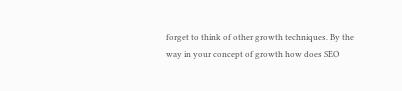forget to think of other growth techniques. By the way in your concept of growth how does SEO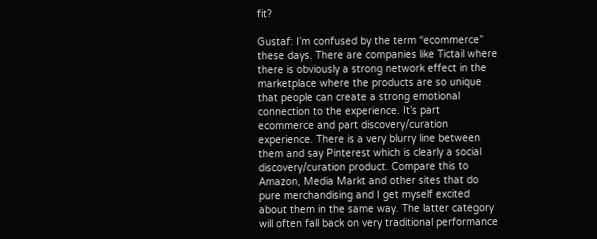fit?

Gustaf: I’m confused by the term “ecommerce” these days. There are companies like Tictail where there is obviously a strong network effect in the marketplace where the products are so unique that people can create a strong emotional connection to the experience. It’s part ecommerce and part discovery/curation experience. There is a very blurry line between them and say Pinterest which is clearly a social discovery/curation product. Compare this to Amazon, Media Markt and other sites that do pure merchandising and I get myself excited about them in the same way. The latter category will often fall back on very traditional performance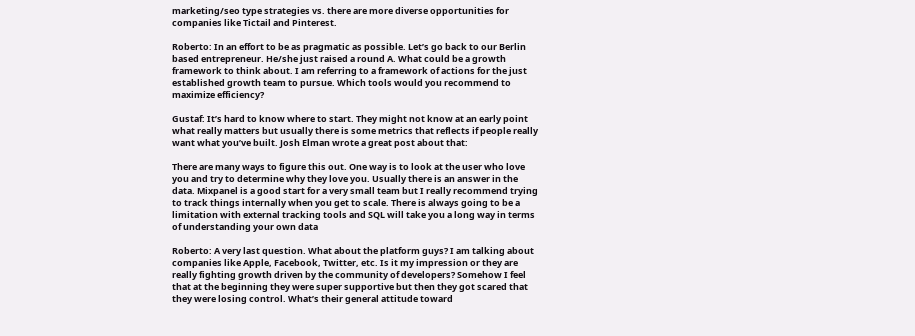marketing/seo type strategies vs. there are more diverse opportunities for companies like Tictail and Pinterest.

Roberto: In an effort to be as pragmatic as possible. Let’s go back to our Berlin based entrepreneur. He/she just raised a round A. What could be a growth framework to think about. I am referring to a framework of actions for the just established growth team to pursue. Which tools would you recommend to maximize efficiency?

Gustaf: It’s hard to know where to start. They might not know at an early point what really matters but usually there is some metrics that reflects if people really want what you’ve built. Josh Elman wrote a great post about that:

There are many ways to figure this out. One way is to look at the user who love you and try to determine why they love you. Usually there is an answer in the data. Mixpanel is a good start for a very small team but I really recommend trying to track things internally when you get to scale. There is always going to be a limitation with external tracking tools and SQL will take you a long way in terms of understanding your own data

Roberto: A very last question. What about the platform guys? I am talking about companies like Apple, Facebook, Twitter, etc. Is it my impression or they are really fighting growth driven by the community of developers? Somehow I feel that at the beginning they were super supportive but then they got scared that they were losing control. What’s their general attitude toward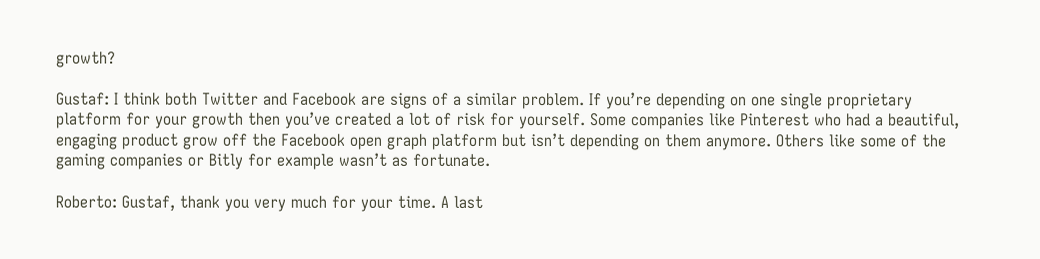growth?

Gustaf: I think both Twitter and Facebook are signs of a similar problem. If you’re depending on one single proprietary platform for your growth then you’ve created a lot of risk for yourself. Some companies like Pinterest who had a beautiful, engaging product grow off the Facebook open graph platform but isn’t depending on them anymore. Others like some of the gaming companies or Bitly for example wasn’t as fortunate.

Roberto: Gustaf, thank you very much for your time. A last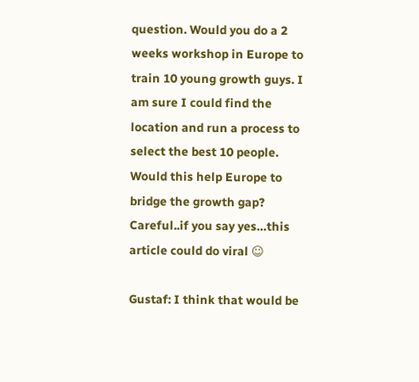question. Would you do a 2 weeks workshop in Europe to train 10 young growth guys. I am sure I could find the location and run a process to select the best 10 people. Would this help Europe to bridge the growth gap? Careful..if you say yes…this article could do viral ☺

Gustaf: I think that would be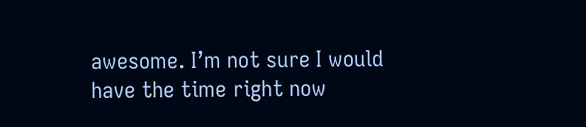awesome. I’m not sure I would have the time right now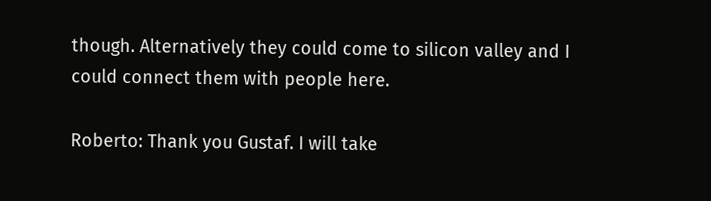though. Alternatively they could come to silicon valley and I could connect them with people here.

Roberto: Thank you Gustaf. I will take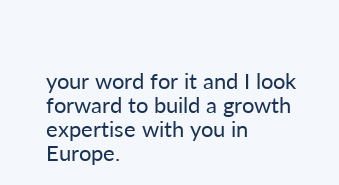your word for it and I look forward to build a growth expertise with you in Europe.